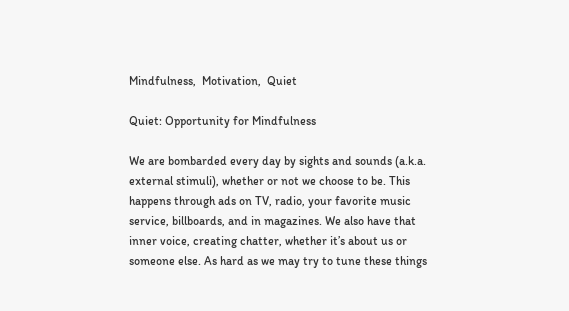Mindfulness,  Motivation,  Quiet

Quiet: Opportunity for Mindfulness

We are bombarded every day by sights and sounds (a.k.a. external stimuli), whether or not we choose to be. This happens through ads on TV, radio, your favorite music service, billboards, and in magazines. We also have that inner voice, creating chatter, whether it’s about us or someone else. As hard as we may try to tune these things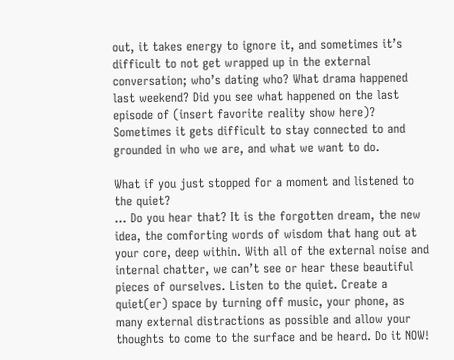out, it takes energy to ignore it, and sometimes it’s difficult to not get wrapped up in the external conversation; who’s dating who? What drama happened last weekend? Did you see what happened on the last episode of (insert favorite reality show here)? Sometimes it gets difficult to stay connected to and grounded in who we are, and what we want to do.

What if you just stopped for a moment and listened to the quiet?
… Do you hear that? It is the forgotten dream, the new idea, the comforting words of wisdom that hang out at your core, deep within. With all of the external noise and internal chatter, we can’t see or hear these beautiful pieces of ourselves. Listen to the quiet. Create a quiet(er) space by turning off music, your phone, as many external distractions as possible and allow your thoughts to come to the surface and be heard. Do it NOW!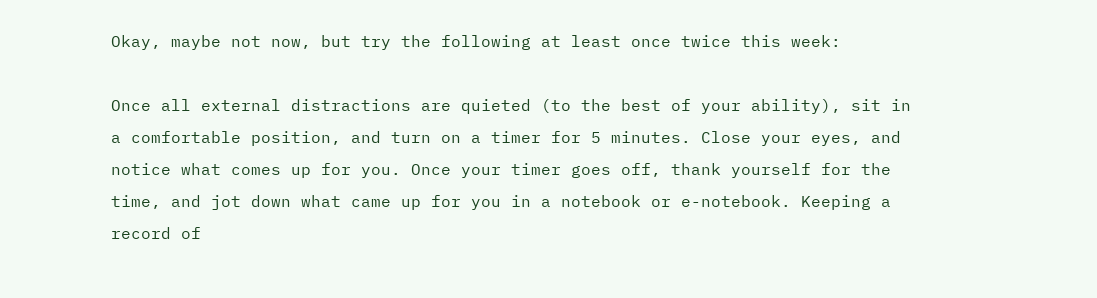Okay, maybe not now, but try the following at least once twice this week:

Once all external distractions are quieted (to the best of your ability), sit in a comfortable position, and turn on a timer for 5 minutes. Close your eyes, and notice what comes up for you. Once your timer goes off, thank yourself for the time, and jot down what came up for you in a notebook or e-notebook. Keeping a record of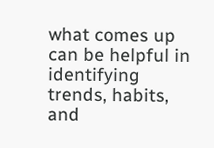what comes up can be helpful in identifying trends, habits, and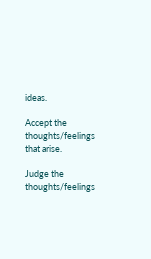ideas.

Accept the thoughts/feelings that arise.

Judge the thoughts/feelings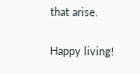that arise.

Happy living!